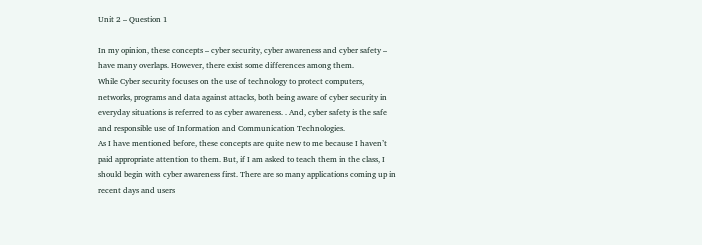Unit 2 – Question 1

In my opinion, these concepts – cyber security, cyber awareness and cyber safety – have many overlaps. However, there exist some differences among them.
While Cyber security focuses on the use of technology to protect computers, networks, programs and data against attacks, both being aware of cyber security in everyday situations is referred to as cyber awareness. . And, cyber safety is the safe and responsible use of Information and Communication Technologies.
As I have mentioned before, these concepts are quite new to me because I haven’t paid appropriate attention to them. But, if I am asked to teach them in the class, I should begin with cyber awareness first. There are so many applications coming up in recent days and users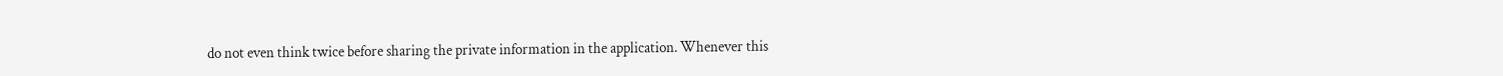do not even think twice before sharing the private information in the application. Whenever this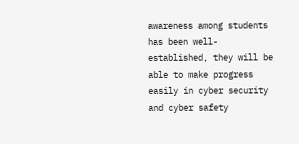awareness among students has been well-established, they will be able to make progress easily in cyber security and cyber safety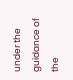under the guidance of the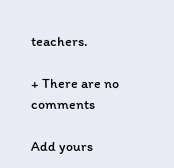teachers.

+ There are no comments

Add yours